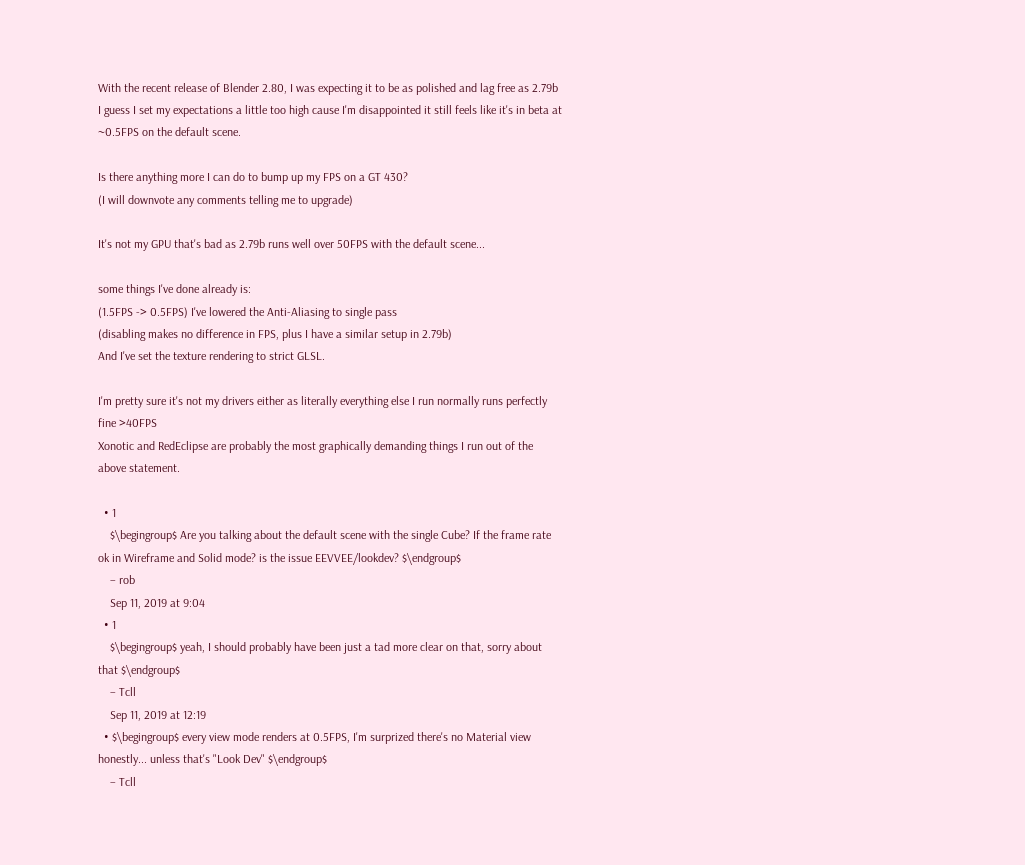With the recent release of Blender 2.80, I was expecting it to be as polished and lag free as 2.79b
I guess I set my expectations a little too high cause I'm disappointed it still feels like it's in beta at ~0.5FPS on the default scene.

Is there anything more I can do to bump up my FPS on a GT 430?
(I will downvote any comments telling me to upgrade)

It's not my GPU that's bad as 2.79b runs well over 50FPS with the default scene...

some things I've done already is:
(1.5FPS -> 0.5FPS) I've lowered the Anti-Aliasing to single pass
(disabling makes no difference in FPS, plus I have a similar setup in 2.79b)
And I've set the texture rendering to strict GLSL.

I'm pretty sure it's not my drivers either as literally everything else I run normally runs perfectly fine >40FPS
Xonotic and RedEclipse are probably the most graphically demanding things I run out of the above statement.

  • 1
    $\begingroup$ Are you talking about the default scene with the single Cube? If the frame rate ok in Wireframe and Solid mode? is the issue EEVVEE/lookdev? $\endgroup$
    – rob
    Sep 11, 2019 at 9:04
  • 1
    $\begingroup$ yeah, I should probably have been just a tad more clear on that, sorry about that $\endgroup$
    – Tcll
    Sep 11, 2019 at 12:19
  • $\begingroup$ every view mode renders at 0.5FPS, I'm surprized there's no Material view honestly... unless that's "Look Dev" $\endgroup$
    – Tcll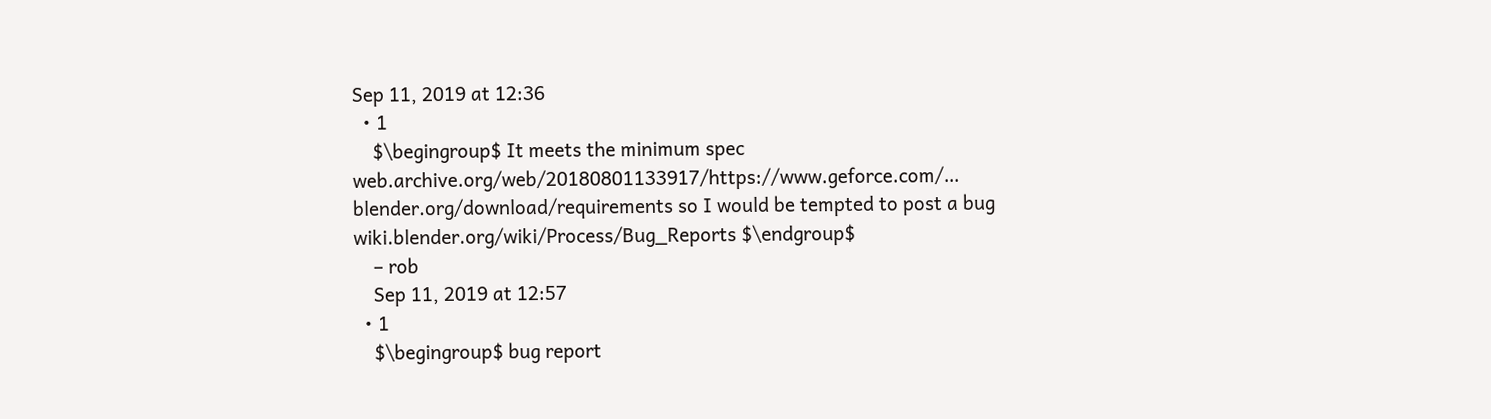Sep 11, 2019 at 12:36
  • 1
    $\begingroup$ It meets the minimum spec web.archive.org/web/20180801133917/https://www.geforce.com/… blender.org/download/requirements so I would be tempted to post a bug wiki.blender.org/wiki/Process/Bug_Reports $\endgroup$
    – rob
    Sep 11, 2019 at 12:57
  • 1
    $\begingroup$ bug report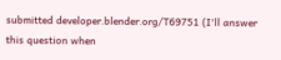submitted developer.blender.org/T69751 (I'll answer this question when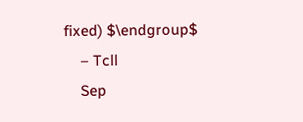fixed) $\endgroup$
    – Tcll
    Sep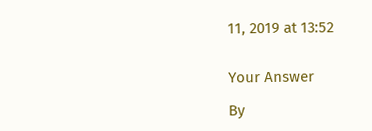11, 2019 at 13:52


Your Answer

By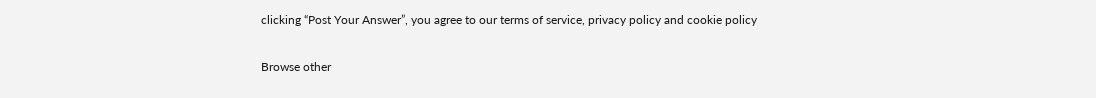clicking “Post Your Answer”, you agree to our terms of service, privacy policy and cookie policy

Browse other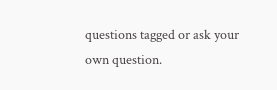questions tagged or ask your own question.